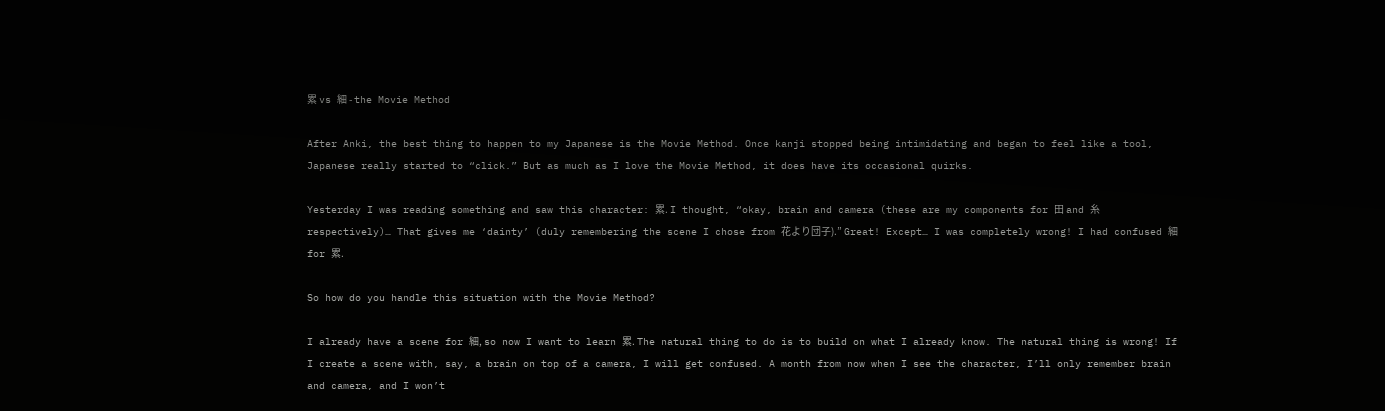累 vs 細 - the Movie Method

After Anki, the best thing to happen to my Japanese is the Movie Method. Once kanji stopped being intimidating and began to feel like a tool, Japanese really started to “click.” But as much as I love the Movie Method, it does have its occasional quirks.

Yesterday I was reading something and saw this character: 累. I thought, “okay, brain and camera (these are my components for 田 and 糸 respectively)… That gives me ‘dainty’ (duly remembering the scene I chose from 花より団子).” Great! Except… I was completely wrong! I had confused 細 for 累.

So how do you handle this situation with the Movie Method?

I already have a scene for 細, so now I want to learn 累. The natural thing to do is to build on what I already know. The natural thing is wrong! If I create a scene with, say, a brain on top of a camera, I will get confused. A month from now when I see the character, I’ll only remember brain and camera, and I won’t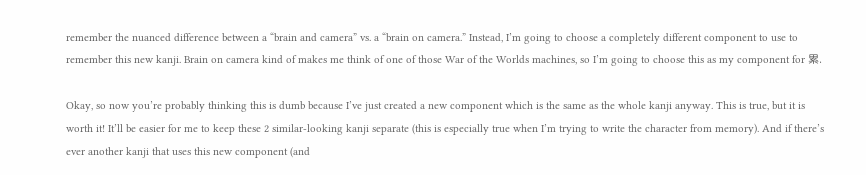remember the nuanced difference between a “brain and camera” vs. a “brain on camera.” Instead, I’m going to choose a completely different component to use to remember this new kanji. Brain on camera kind of makes me think of one of those War of the Worlds machines, so I’m going to choose this as my component for 累.

Okay, so now you’re probably thinking this is dumb because I’ve just created a new component which is the same as the whole kanji anyway. This is true, but it is worth it! It’ll be easier for me to keep these 2 similar-looking kanji separate (this is especially true when I’m trying to write the character from memory). And if there’s ever another kanji that uses this new component (and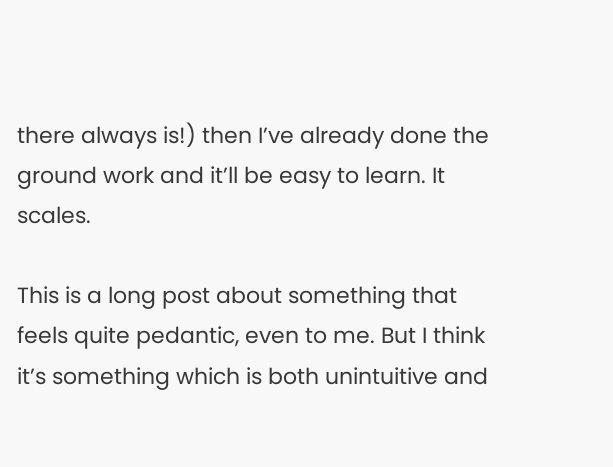there always is!) then I’ve already done the ground work and it’ll be easy to learn. It scales.

This is a long post about something that feels quite pedantic, even to me. But I think it’s something which is both unintuitive and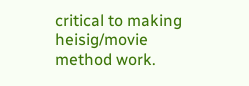critical to making heisig/movie method work.